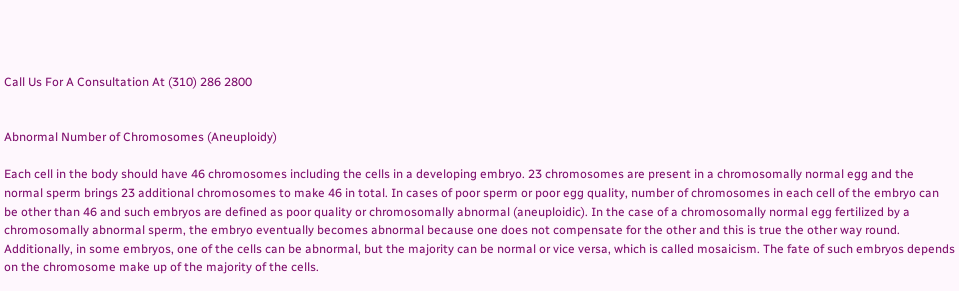Call Us For A Consultation At (310) 286 2800


Abnormal Number of Chromosomes (Aneuploidy)

Each cell in the body should have 46 chromosomes including the cells in a developing embryo. 23 chromosomes are present in a chromosomally normal egg and the normal sperm brings 23 additional chromosomes to make 46 in total. In cases of poor sperm or poor egg quality, number of chromosomes in each cell of the embryo can be other than 46 and such embryos are defined as poor quality or chromosomally abnormal (aneuploidic). In the case of a chromosomally normal egg fertilized by a chromosomally abnormal sperm, the embryo eventually becomes abnormal because one does not compensate for the other and this is true the other way round. Additionally, in some embryos, one of the cells can be abnormal, but the majority can be normal or vice versa, which is called mosaicism. The fate of such embryos depends on the chromosome make up of the majority of the cells.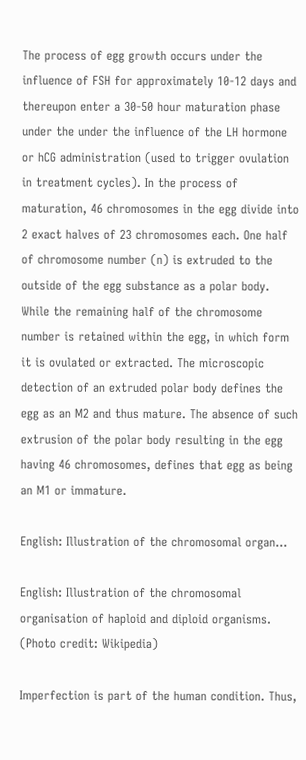The process of egg growth occurs under the influence of FSH for approximately 10-12 days and thereupon enter a 30-50 hour maturation phase under the under the influence of the LH hormone or hCG administration (used to trigger ovulation in treatment cycles). In the process of maturation, 46 chromosomes in the egg divide into 2 exact halves of 23 chromosomes each. One half of chromosome number (n) is extruded to the outside of the egg substance as a polar body. While the remaining half of the chromosome number is retained within the egg, in which form it is ovulated or extracted. The microscopic detection of an extruded polar body defines the egg as an M2 and thus mature. The absence of such extrusion of the polar body resulting in the egg having 46 chromosomes, defines that egg as being an M1 or immature.

English: Illustration of the chromosomal organ...

English: Illustration of the chromosomal organisation of haploid and diploid organisms. (Photo credit: Wikipedia)

Imperfection is part of the human condition. Thus,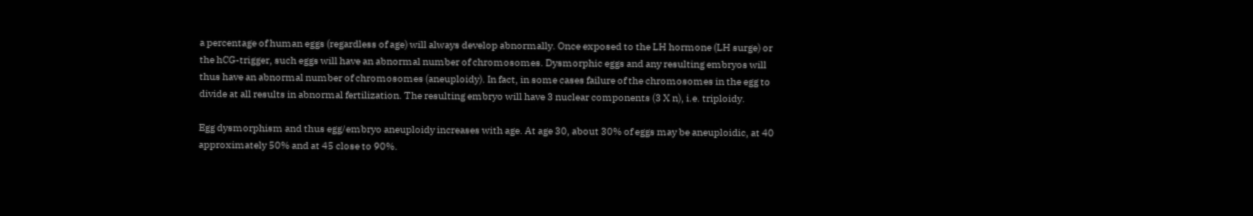a percentage of human eggs (regardless of age) will always develop abnormally. Once exposed to the LH hormone (LH surge) or the hCG-trigger, such eggs will have an abnormal number of chromosomes. Dysmorphic eggs and any resulting embryos will thus have an abnormal number of chromosomes (aneuploidy). In fact, in some cases failure of the chromosomes in the egg to divide at all results in abnormal fertilization. The resulting embryo will have 3 nuclear components (3 X n), i.e. triploidy.

Egg dysmorphism and thus egg/embryo aneuploidy increases with age. At age 30, about 30% of eggs may be aneuploidic, at 40 approximately 50% and at 45 close to 90%.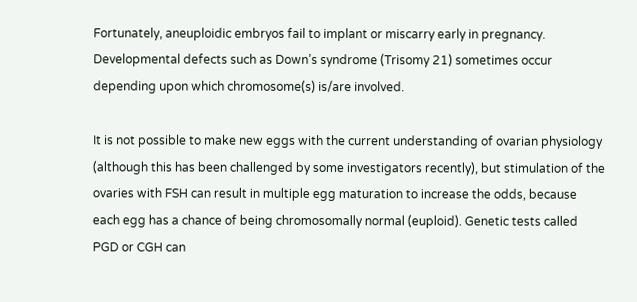Fortunately, aneuploidic embryos fail to implant or miscarry early in pregnancy. Developmental defects such as Down’s syndrome (Trisomy 21) sometimes occur depending upon which chromosome(s) is/are involved.

It is not possible to make new eggs with the current understanding of ovarian physiology (although this has been challenged by some investigators recently), but stimulation of the ovaries with FSH can result in multiple egg maturation to increase the odds, because each egg has a chance of being chromosomally normal (euploid). Genetic tests called PGD or CGH can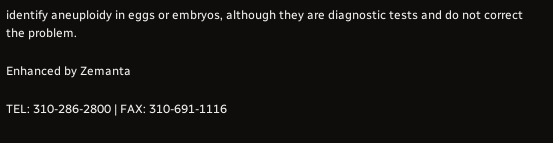identify aneuploidy in eggs or embryos, although they are diagnostic tests and do not correct the problem.

Enhanced by Zemanta

TEL: 310-286-2800 | FAX: 310-691-1116